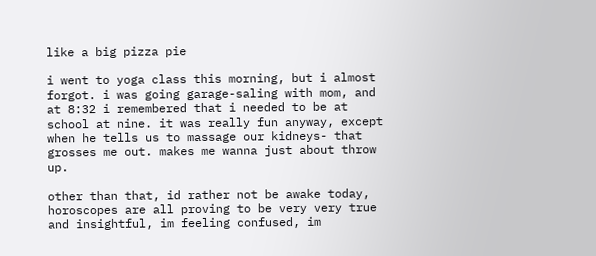like a big pizza pie

i went to yoga class this morning, but i almost forgot. i was going garage-saling with mom, and at 8:32 i remembered that i needed to be at school at nine. it was really fun anyway, except when he tells us to massage our kidneys- that grosses me out. makes me wanna just about throw up.

other than that, id rather not be awake today, horoscopes are all proving to be very very true and insightful, im feeling confused, im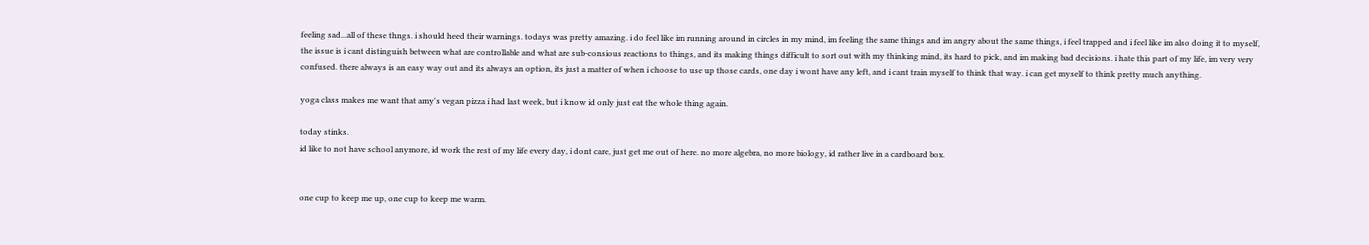feeling sad...all of these thngs. i should heed their warnings. todays was pretty amazing. i do feel like im running around in circles in my mind, im feeling the same things and im angry about the same things, i feel trapped and i feel like im also doing it to myself, the issue is i cant distinguish between what are controllable and what are sub-consious reactions to things, and its making things difficult to sort out with my thinking mind, its hard to pick, and im making bad decisions. i hate this part of my life, im very very confused. there always is an easy way out and its always an option, its just a matter of when i choose to use up those cards, one day i wont have any left, and i cant train myself to think that way. i can get myself to think pretty much anything.

yoga class makes me want that amy's vegan pizza i had last week, but i know id only just eat the whole thing again.

today stinks.
id like to not have school anymore, id work the rest of my life every day, i dont care, just get me out of here. no more algebra, no more biology, id rather live in a cardboard box.


one cup to keep me up, one cup to keep me warm.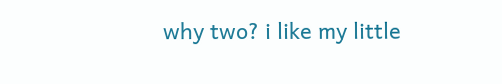why two? i like my little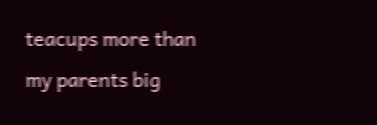teacups more than my parents big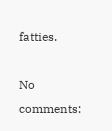fatties.

No comments: